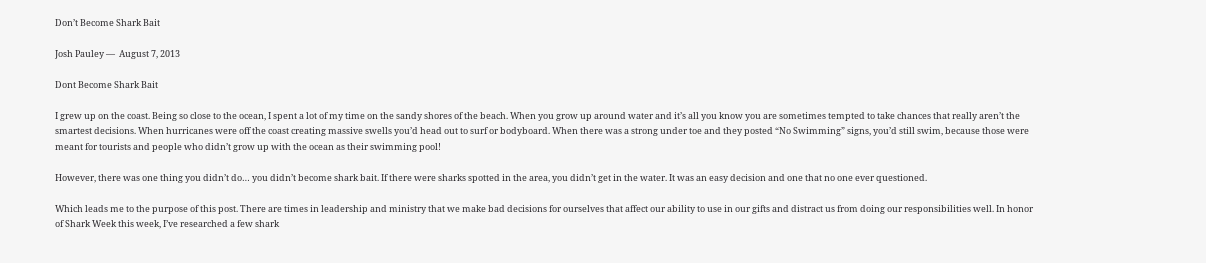Don’t Become Shark Bait

Josh Pauley —  August 7, 2013

Dont Become Shark Bait

I grew up on the coast. Being so close to the ocean, I spent a lot of my time on the sandy shores of the beach. When you grow up around water and it’s all you know you are sometimes tempted to take chances that really aren’t the smartest decisions. When hurricanes were off the coast creating massive swells you’d head out to surf or bodyboard. When there was a strong under toe and they posted “No Swimming” signs, you’d still swim, because those were meant for tourists and people who didn’t grow up with the ocean as their swimming pool!

However, there was one thing you didn’t do… you didn’t become shark bait. If there were sharks spotted in the area, you didn’t get in the water. It was an easy decision and one that no one ever questioned.

Which leads me to the purpose of this post. There are times in leadership and ministry that we make bad decisions for ourselves that affect our ability to use in our gifts and distract us from doing our responsibilities well. In honor of Shark Week this week, I’ve researched a few shark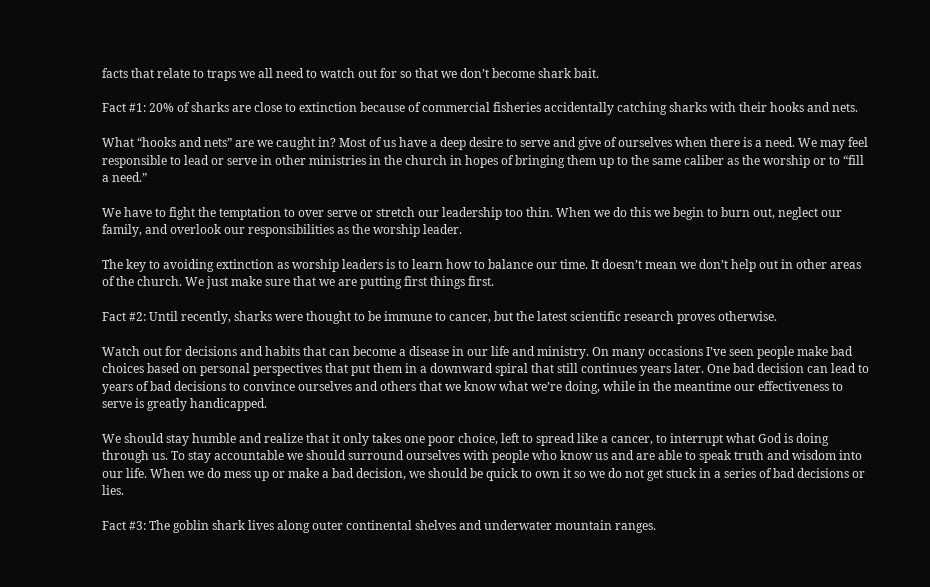facts that relate to traps we all need to watch out for so that we don’t become shark bait.

Fact #1: 20% of sharks are close to extinction because of commercial fisheries accidentally catching sharks with their hooks and nets.

What “hooks and nets” are we caught in? Most of us have a deep desire to serve and give of ourselves when there is a need. We may feel responsible to lead or serve in other ministries in the church in hopes of bringing them up to the same caliber as the worship or to “fill a need.”

We have to fight the temptation to over serve or stretch our leadership too thin. When we do this we begin to burn out, neglect our family, and overlook our responsibilities as the worship leader.

The key to avoiding extinction as worship leaders is to learn how to balance our time. It doesn’t mean we don’t help out in other areas of the church. We just make sure that we are putting first things first.

Fact #2: Until recently, sharks were thought to be immune to cancer, but the latest scientific research proves otherwise.

Watch out for decisions and habits that can become a disease in our life and ministry. On many occasions I’ve seen people make bad choices based on personal perspectives that put them in a downward spiral that still continues years later. One bad decision can lead to years of bad decisions to convince ourselves and others that we know what we’re doing, while in the meantime our effectiveness to serve is greatly handicapped.

We should stay humble and realize that it only takes one poor choice, left to spread like a cancer, to interrupt what God is doing through us. To stay accountable we should surround ourselves with people who know us and are able to speak truth and wisdom into our life. When we do mess up or make a bad decision, we should be quick to own it so we do not get stuck in a series of bad decisions or lies.

Fact #3: The goblin shark lives along outer continental shelves and underwater mountain ranges.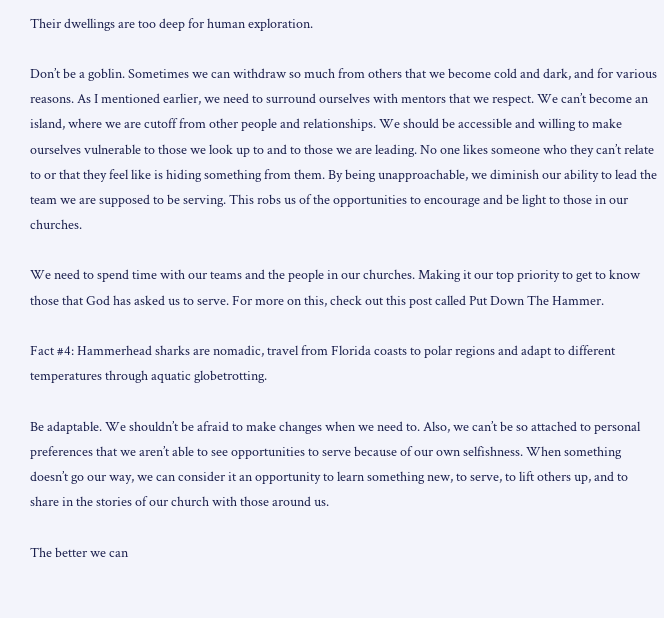Their dwellings are too deep for human exploration.

Don’t be a goblin. Sometimes we can withdraw so much from others that we become cold and dark, and for various reasons. As I mentioned earlier, we need to surround ourselves with mentors that we respect. We can’t become an island, where we are cutoff from other people and relationships. We should be accessible and willing to make ourselves vulnerable to those we look up to and to those we are leading. No one likes someone who they can’t relate to or that they feel like is hiding something from them. By being unapproachable, we diminish our ability to lead the team we are supposed to be serving. This robs us of the opportunities to encourage and be light to those in our churches.

We need to spend time with our teams and the people in our churches. Making it our top priority to get to know those that God has asked us to serve. For more on this, check out this post called Put Down The Hammer.

Fact #4: Hammerhead sharks are nomadic, travel from Florida coasts to polar regions and adapt to different temperatures through aquatic globetrotting.

Be adaptable. We shouldn’t be afraid to make changes when we need to. Also, we can’t be so attached to personal preferences that we aren’t able to see opportunities to serve because of our own selfishness. When something doesn’t go our way, we can consider it an opportunity to learn something new, to serve, to lift others up, and to share in the stories of our church with those around us.

The better we can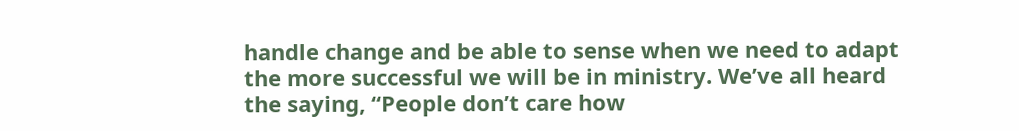handle change and be able to sense when we need to adapt the more successful we will be in ministry. We’ve all heard the saying, “People don’t care how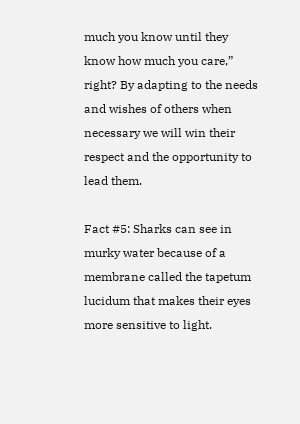much you know until they know how much you care,” right? By adapting to the needs and wishes of others when necessary we will win their respect and the opportunity to lead them.

Fact #5: Sharks can see in murky water because of a membrane called the tapetum lucidum that makes their eyes more sensitive to light.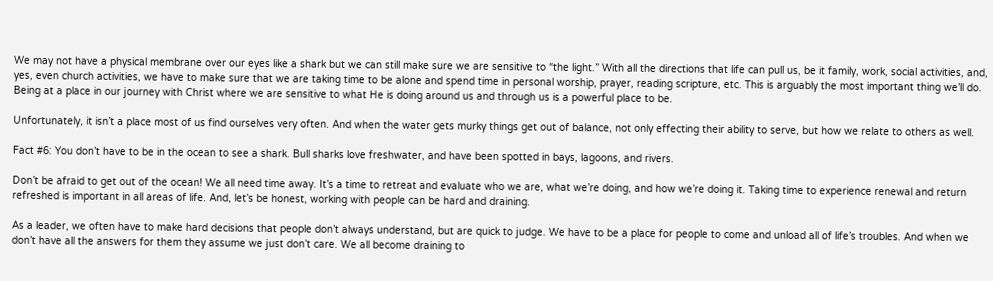We may not have a physical membrane over our eyes like a shark but we can still make sure we are sensitive to “the light.” With all the directions that life can pull us, be it family, work, social activities, and, yes, even church activities, we have to make sure that we are taking time to be alone and spend time in personal worship, prayer, reading scripture, etc. This is arguably the most important thing we’ll do. Being at a place in our journey with Christ where we are sensitive to what He is doing around us and through us is a powerful place to be.

Unfortunately, it isn’t a place most of us find ourselves very often. And when the water gets murky things get out of balance, not only effecting their ability to serve, but how we relate to others as well.

Fact #6: You don’t have to be in the ocean to see a shark. Bull sharks love freshwater, and have been spotted in bays, lagoons, and rivers.

Don’t be afraid to get out of the ocean! We all need time away. It’s a time to retreat and evaluate who we are, what we’re doing, and how we’re doing it. Taking time to experience renewal and return refreshed is important in all areas of life. And, let’s be honest, working with people can be hard and draining.

As a leader, we often have to make hard decisions that people don’t always understand, but are quick to judge. We have to be a place for people to come and unload all of life’s troubles. And when we don’t have all the answers for them they assume we just don’t care. We all become draining to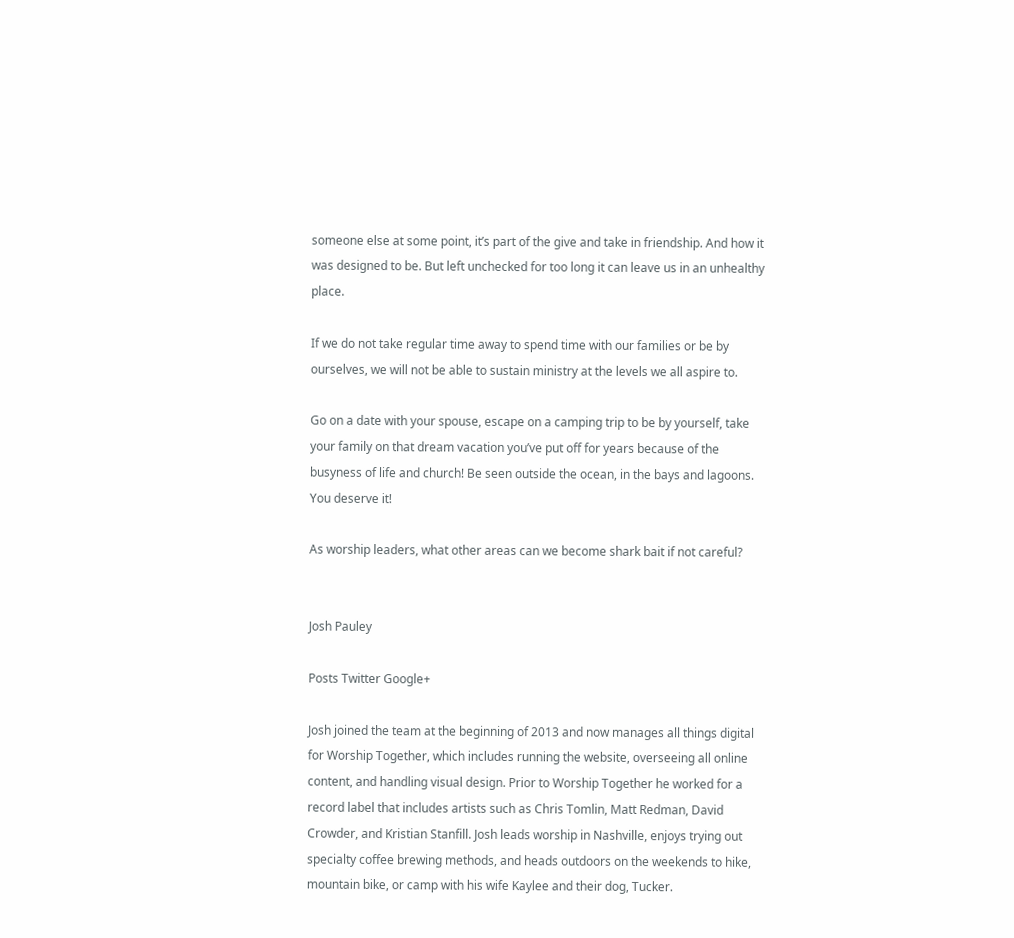someone else at some point, it’s part of the give and take in friendship. And how it was designed to be. But left unchecked for too long it can leave us in an unhealthy place.

If we do not take regular time away to spend time with our families or be by ourselves, we will not be able to sustain ministry at the levels we all aspire to.

Go on a date with your spouse, escape on a camping trip to be by yourself, take your family on that dream vacation you’ve put off for years because of the busyness of life and church! Be seen outside the ocean, in the bays and lagoons. You deserve it!

As worship leaders, what other areas can we become shark bait if not careful?


Josh Pauley

Posts Twitter Google+

Josh joined the team at the beginning of 2013 and now manages all things digital for Worship Together, which includes running the website, overseeing all online content, and handling visual design. Prior to Worship Together he worked for a record label that includes artists such as Chris Tomlin, Matt Redman, David Crowder, and Kristian Stanfill. Josh leads worship in Nashville, enjoys trying out specialty coffee brewing methods, and heads outdoors on the weekends to hike, mountain bike, or camp with his wife Kaylee and their dog, Tucker.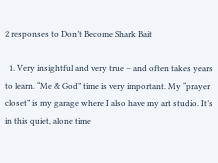2 responses to Don’t Become Shark Bait

  1. Very insightful and very true – and often takes years to learn. “Me & God” time is very important. My “prayer closet” is my garage where I also have my art studio. It’s in this quiet, alone time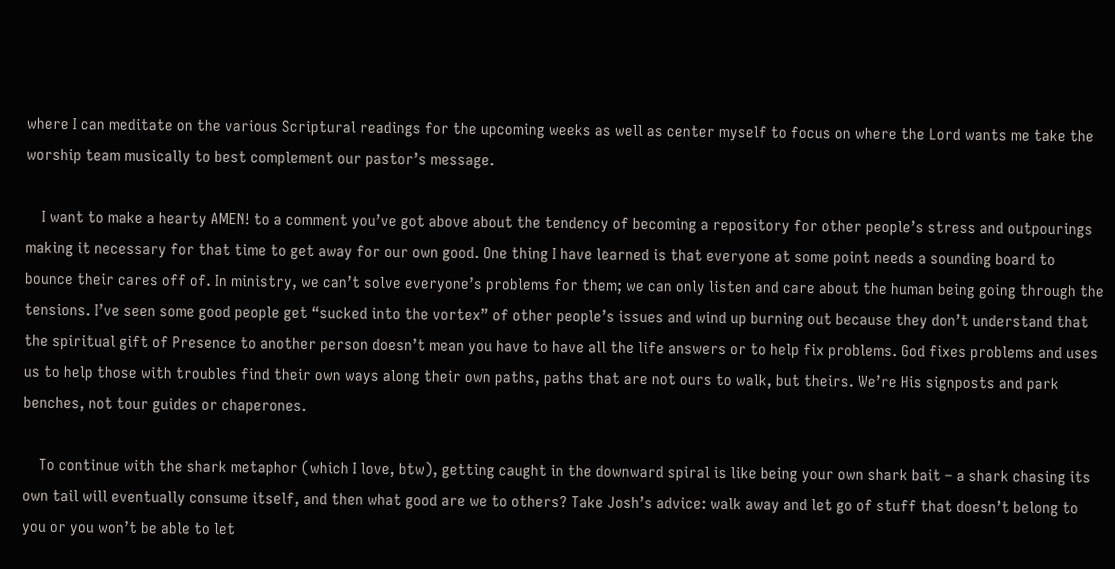where I can meditate on the various Scriptural readings for the upcoming weeks as well as center myself to focus on where the Lord wants me take the worship team musically to best complement our pastor’s message.

    I want to make a hearty AMEN! to a comment you’ve got above about the tendency of becoming a repository for other people’s stress and outpourings making it necessary for that time to get away for our own good. One thing I have learned is that everyone at some point needs a sounding board to bounce their cares off of. In ministry, we can’t solve everyone’s problems for them; we can only listen and care about the human being going through the tensions. I’ve seen some good people get “sucked into the vortex” of other people’s issues and wind up burning out because they don’t understand that the spiritual gift of Presence to another person doesn’t mean you have to have all the life answers or to help fix problems. God fixes problems and uses us to help those with troubles find their own ways along their own paths, paths that are not ours to walk, but theirs. We’re His signposts and park benches, not tour guides or chaperones.

    To continue with the shark metaphor (which I love, btw), getting caught in the downward spiral is like being your own shark bait – a shark chasing its own tail will eventually consume itself, and then what good are we to others? Take Josh’s advice: walk away and let go of stuff that doesn’t belong to you or you won’t be able to let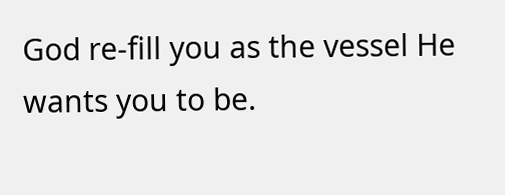God re-fill you as the vessel He wants you to be.